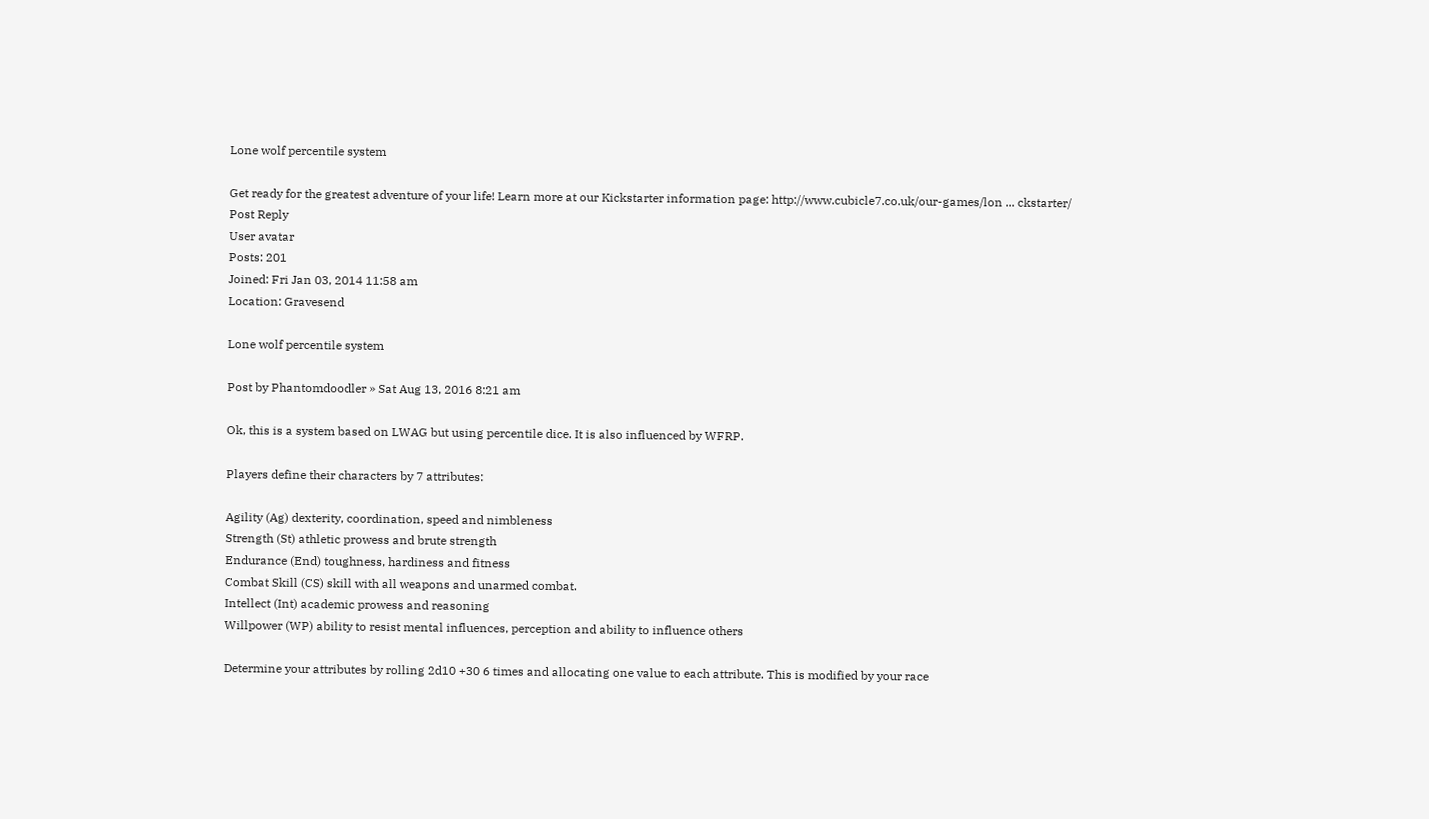Lone wolf percentile system

Get ready for the greatest adventure of your life! Learn more at our Kickstarter information page: http://www.cubicle7.co.uk/our-games/lon ... ckstarter/
Post Reply
User avatar
Posts: 201
Joined: Fri Jan 03, 2014 11:58 am
Location: Gravesend

Lone wolf percentile system

Post by Phantomdoodler » Sat Aug 13, 2016 8:21 am

Ok, this is a system based on LWAG but using percentile dice. It is also influenced by WFRP.

Players define their characters by 7 attributes:

Agility (Ag) dexterity, coordination, speed and nimbleness
Strength (St) athletic prowess and brute strength
Endurance (End) toughness, hardiness and fitness
Combat Skill (CS) skill with all weapons and unarmed combat.
Intellect (Int) academic prowess and reasoning
Willpower (WP) ability to resist mental influences, perception and ability to influence others

Determine your attributes by rolling 2d10 +30 6 times and allocating one value to each attribute. This is modified by your race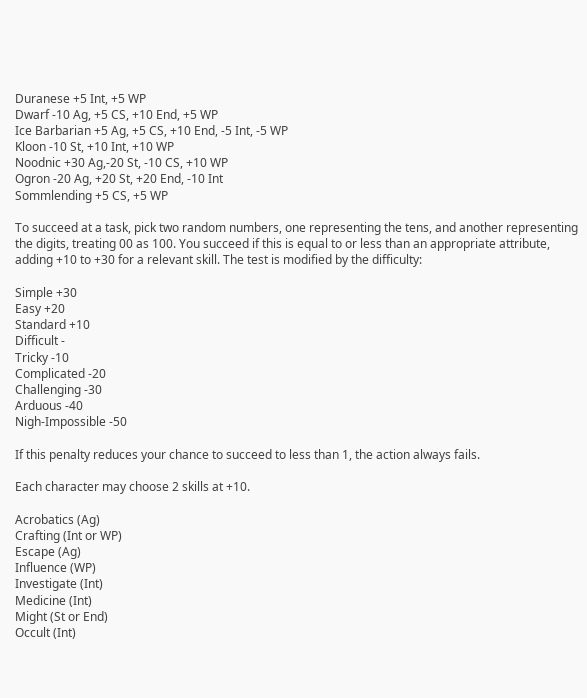Duranese +5 Int, +5 WP
Dwarf -10 Ag, +5 CS, +10 End, +5 WP
Ice Barbarian +5 Ag, +5 CS, +10 End, -5 Int, -5 WP
Kloon -10 St, +10 Int, +10 WP
Noodnic +30 Ag,-20 St, -10 CS, +10 WP
Ogron -20 Ag, +20 St, +20 End, -10 Int
Sommlending +5 CS, +5 WP

To succeed at a task, pick two random numbers, one representing the tens, and another representing the digits, treating 00 as 100. You succeed if this is equal to or less than an appropriate attribute, adding +10 to +30 for a relevant skill. The test is modified by the difficulty:

Simple +30
Easy +20
Standard +10
Difficult -
Tricky -10
Complicated -20
Challenging -30
Arduous -40
Nigh-Impossible -50

If this penalty reduces your chance to succeed to less than 1, the action always fails.

Each character may choose 2 skills at +10.

Acrobatics (Ag)
Crafting (Int or WP)
Escape (Ag)
Influence (WP)
Investigate (Int)
Medicine (Int)
Might (St or End)
Occult (Int)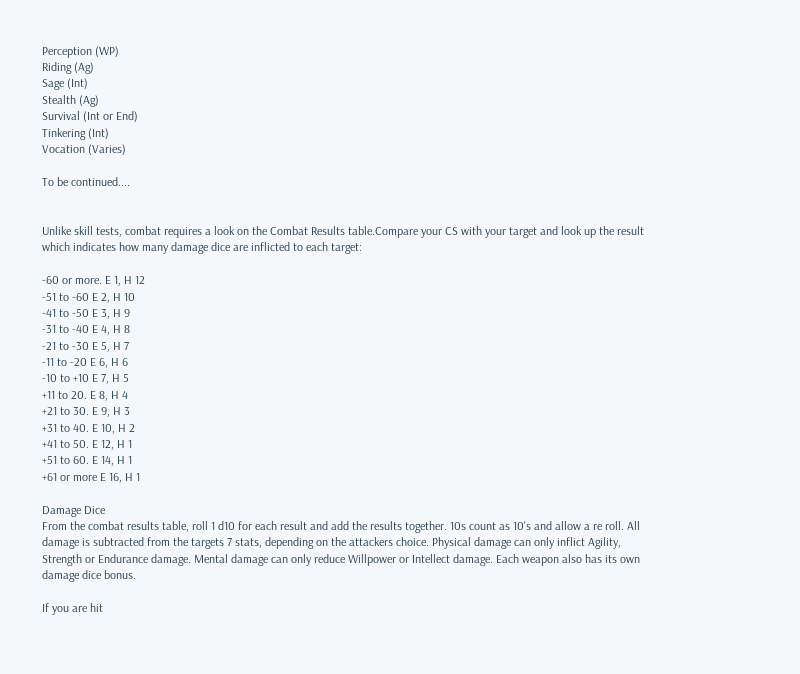Perception (WP)
Riding (Ag)
Sage (Int)
Stealth (Ag)
Survival (Int or End)
Tinkering (Int)
Vocation (Varies)

To be continued....


Unlike skill tests, combat requires a look on the Combat Results table.Compare your CS with your target and look up the result which indicates how many damage dice are inflicted to each target:

-60 or more. E 1, H 12
-51 to -60 E 2, H 10
-41 to -50 E 3, H 9
-31 to -40 E 4, H 8
-21 to -30 E 5, H 7
-11 to -20 E 6, H 6
-10 to +10 E 7, H 5
+11 to 20. E 8, H 4
+21 to 30. E 9, H 3
+31 to 40. E 10, H 2
+41 to 50. E 12, H 1
+51 to 60. E 14, H 1
+61 or more E 16, H 1

Damage Dice
From the combat results table, roll 1 d10 for each result and add the results together. 10s count as 10's and allow a re roll. All damage is subtracted from the targets 7 stats, depending on the attackers choice. Physical damage can only inflict Agility, Strength or Endurance damage. Mental damage can only reduce Willpower or Intellect damage. Each weapon also has its own damage dice bonus.

If you are hit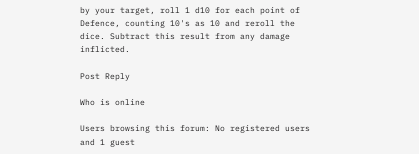by your target, roll 1 d10 for each point of Defence, counting 10's as 10 and reroll the dice. Subtract this result from any damage inflicted.

Post Reply

Who is online

Users browsing this forum: No registered users and 1 guest